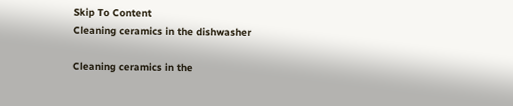Skip To Content
Cleaning ceramics in the dishwasher

Cleaning ceramics in the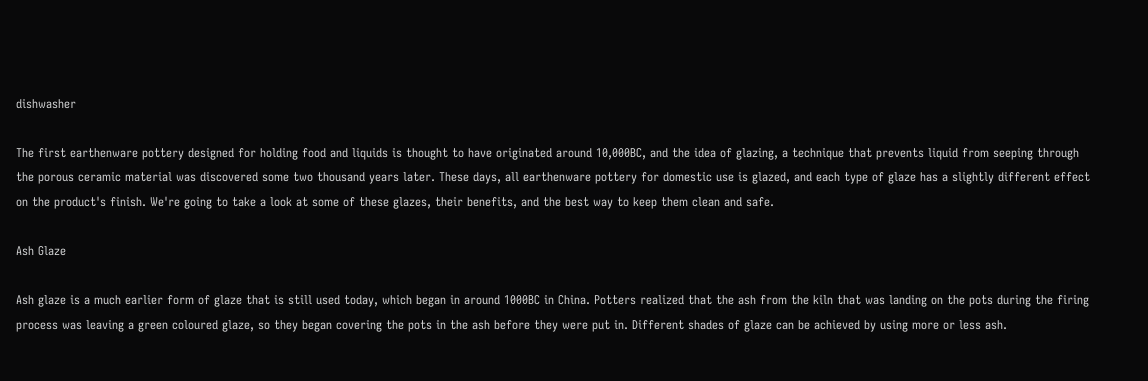dishwasher

The first earthenware pottery designed for holding food and liquids is thought to have originated around 10,000BC, and the idea of glazing, a technique that prevents liquid from seeping through the porous ceramic material was discovered some two thousand years later. These days, all earthenware pottery for domestic use is glazed, and each type of glaze has a slightly different effect on the product's finish. We're going to take a look at some of these glazes, their benefits, and the best way to keep them clean and safe.

Ash Glaze

Ash glaze is a much earlier form of glaze that is still used today, which began in around 1000BC in China. Potters realized that the ash from the kiln that was landing on the pots during the firing process was leaving a green coloured glaze, so they began covering the pots in the ash before they were put in. Different shades of glaze can be achieved by using more or less ash.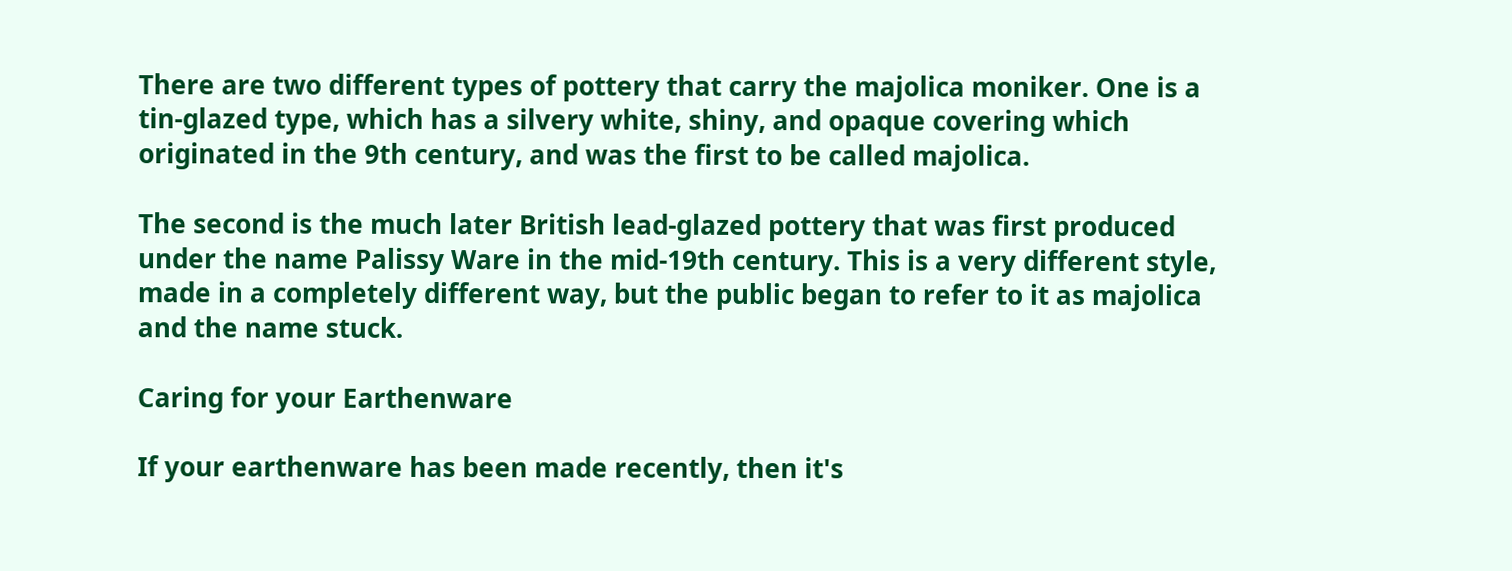There are two different types of pottery that carry the majolica moniker. One is a tin-glazed type, which has a silvery white, shiny, and opaque covering which originated in the 9th century, and was the first to be called majolica.

The second is the much later British lead-glazed pottery that was first produced under the name Palissy Ware in the mid-19th century. This is a very different style, made in a completely different way, but the public began to refer to it as majolica and the name stuck.

Caring for your Earthenware

If your earthenware has been made recently, then it's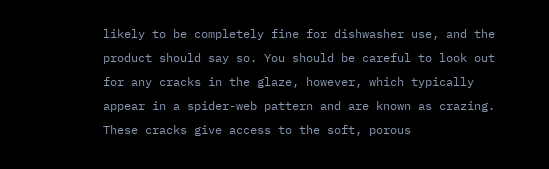likely to be completely fine for dishwasher use, and the product should say so. You should be careful to look out for any cracks in the glaze, however, which typically appear in a spider-web pattern and are known as crazing. These cracks give access to the soft, porous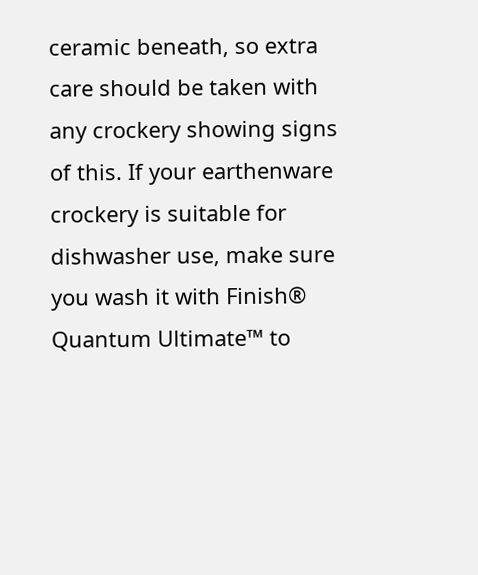ceramic beneath, so extra care should be taken with any crockery showing signs of this. If your earthenware crockery is suitable for dishwasher use, make sure you wash it with Finish® Quantum Ultimate™ to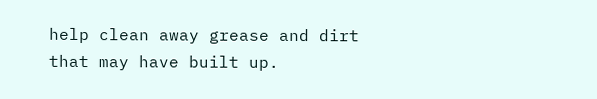help clean away grease and dirt that may have built up.